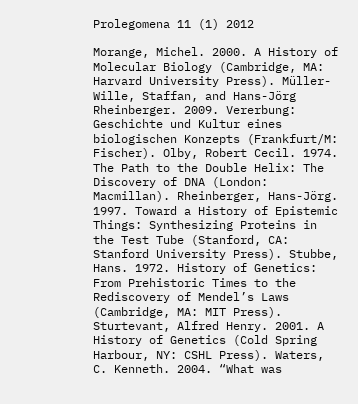Prolegomena 11 (1) 2012

Morange, Michel. 2000. A History of Molecular Biology (Cambridge, MA: Harvard University Press). Müller-Wille, Staffan, and Hans-Jörg Rheinberger. 2009. Vererbung: Geschichte und Kultur eines biologischen Konzepts (Frankfurt/M: Fischer). Olby, Robert Cecil. 1974. The Path to the Double Helix: The Discovery of DNA (London: Macmillan). Rheinberger, Hans-Jörg. 1997. Toward a History of Epistemic Things: Synthesizing Proteins in the Test Tube (Stanford, CA: Stanford University Press). Stubbe, Hans. 1972. History of Genetics: From Prehistoric Times to the Rediscovery of Mendel’s Laws (Cambridge, MA: MIT Press). Sturtevant, Alfred Henry. 2001. A History of Genetics (Cold Spring Harbour, NY: CSHL Press). Waters, C. Kenneth. 2004. “What was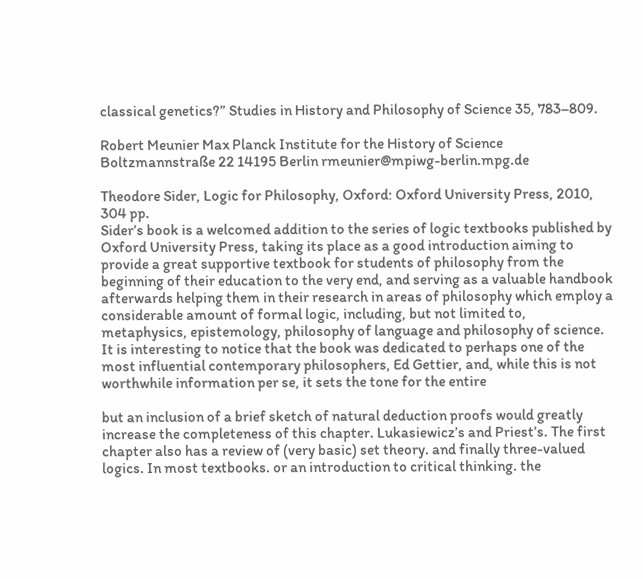classical genetics?” Studies in History and Philosophy of Science 35, 783–809.

Robert Meunier Max Planck Institute for the History of Science Boltzmannstraße 22 14195 Berlin rmeunier@mpiwg-berlin.mpg.de

Theodore Sider, Logic for Philosophy, Oxford: Oxford University Press, 2010, 304 pp.
Sider’s book is a welcomed addition to the series of logic textbooks published by Oxford University Press, taking its place as a good introduction aiming to provide a great supportive textbook for students of philosophy from the beginning of their education to the very end, and serving as a valuable handbook afterwards helping them in their research in areas of philosophy which employ a considerable amount of formal logic, including, but not limited to, metaphysics, epistemology, philosophy of language and philosophy of science. It is interesting to notice that the book was dedicated to perhaps one of the most influential contemporary philosophers, Ed Gettier, and, while this is not worthwhile information per se, it sets the tone for the entire

but an inclusion of a brief sketch of natural deduction proofs would greatly increase the completeness of this chapter. Lukasiewicz’s and Priest’s. The first chapter also has a review of (very basic) set theory. and finally three-valued logics. In most textbooks. or an introduction to critical thinking. the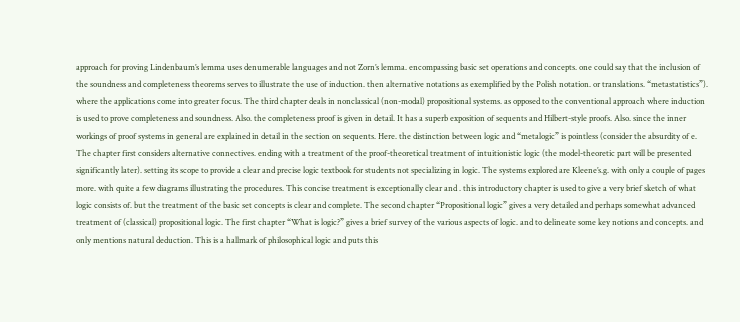approach for proving Lindenbaum’s lemma uses denumerable languages and not Zorn’s lemma. encompassing basic set operations and concepts. one could say that the inclusion of the soundness and completeness theorems serves to illustrate the use of induction. then alternative notations as exemplified by the Polish notation. or translations. “metastatistics”). where the applications come into greater focus. The third chapter deals in nonclassical (non-modal) propositional systems. as opposed to the conventional approach where induction is used to prove completeness and soundness. Also. the completeness proof is given in detail. It has a superb exposition of sequents and Hilbert-style proofs. Also. since the inner workings of proof systems in general are explained in detail in the section on sequents. Here. the distinction between logic and “metalogic” is pointless (consider the absurdity of e. The chapter first considers alternative connectives. ending with a treatment of the proof-theoretical treatment of intuitionistic logic (the model-theoretic part will be presented significantly later). setting its scope to provide a clear and precise logic textbook for students not specializing in logic. The systems explored are Kleene’s.g. with only a couple of pages more. with quite a few diagrams illustrating the procedures. This concise treatment is exceptionally clear and . this introductory chapter is used to give a very brief sketch of what logic consists of. but the treatment of the basic set concepts is clear and complete. The second chapter “Propositional logic” gives a very detailed and perhaps somewhat advanced treatment of (classical) propositional logic. The first chapter “What is logic?” gives a brief survey of the various aspects of logic. and to delineate some key notions and concepts. and only mentions natural deduction. This is a hallmark of philosophical logic and puts this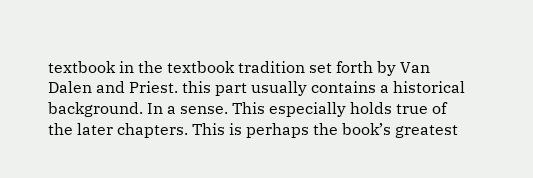textbook in the textbook tradition set forth by Van Dalen and Priest. this part usually contains a historical background. In a sense. This especially holds true of the later chapters. This is perhaps the book’s greatest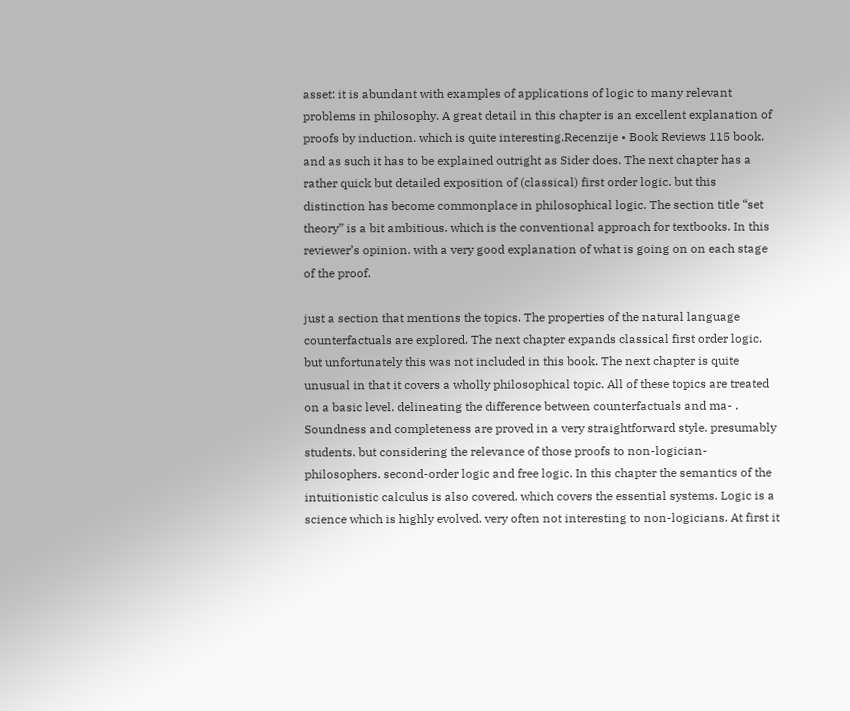asset: it is abundant with examples of applications of logic to many relevant problems in philosophy. A great detail in this chapter is an excellent explanation of proofs by induction. which is quite interesting.Recenzije • Book Reviews 115 book. and as such it has to be explained outright as Sider does. The next chapter has a rather quick but detailed exposition of (classical) first order logic. but this distinction has become commonplace in philosophical logic. The section title “set theory” is a bit ambitious. which is the conventional approach for textbooks. In this reviewer’s opinion. with a very good explanation of what is going on on each stage of the proof.

just a section that mentions the topics. The properties of the natural language counterfactuals are explored. The next chapter expands classical first order logic. but unfortunately this was not included in this book. The next chapter is quite unusual in that it covers a wholly philosophical topic. All of these topics are treated on a basic level. delineating the difference between counterfactuals and ma- . Soundness and completeness are proved in a very straightforward style. presumably students. but considering the relevance of those proofs to non-logician-philosophers. second-order logic and free logic. In this chapter the semantics of the intuitionistic calculus is also covered. which covers the essential systems. Logic is a science which is highly evolved. very often not interesting to non-logicians. At first it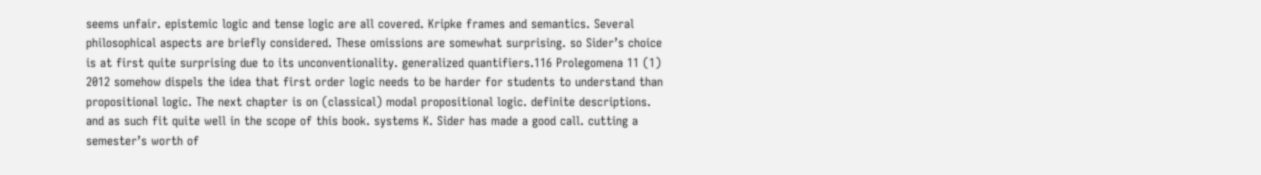seems unfair. epistemic logic and tense logic are all covered. Kripke frames and semantics. Several philosophical aspects are briefly considered. These omissions are somewhat surprising. so Sider’s choice is at first quite surprising due to its unconventionality. generalized quantifiers.116 Prolegomena 11 (1) 2012 somehow dispels the idea that first order logic needs to be harder for students to understand than propositional logic. The next chapter is on (classical) modal propositional logic. definite descriptions. and as such fit quite well in the scope of this book. systems K. Sider has made a good call. cutting a semester’s worth of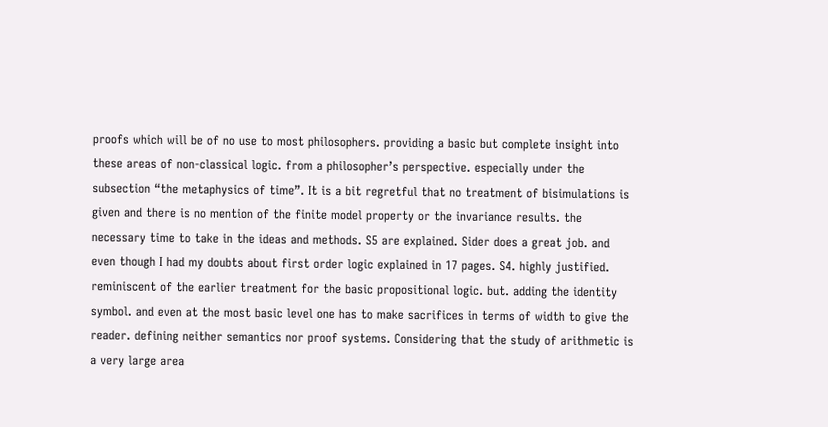proofs which will be of no use to most philosophers. providing a basic but complete insight into these areas of non-classical logic. from a philosopher’s perspective. especially under the subsection “the metaphysics of time”. It is a bit regretful that no treatment of bisimulations is given and there is no mention of the finite model property or the invariance results. the necessary time to take in the ideas and methods. S5 are explained. Sider does a great job. and even though I had my doubts about first order logic explained in 17 pages. S4. highly justified. reminiscent of the earlier treatment for the basic propositional logic. but. adding the identity symbol. and even at the most basic level one has to make sacrifices in terms of width to give the reader. defining neither semantics nor proof systems. Considering that the study of arithmetic is a very large area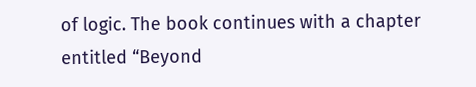of logic. The book continues with a chapter entitled “Beyond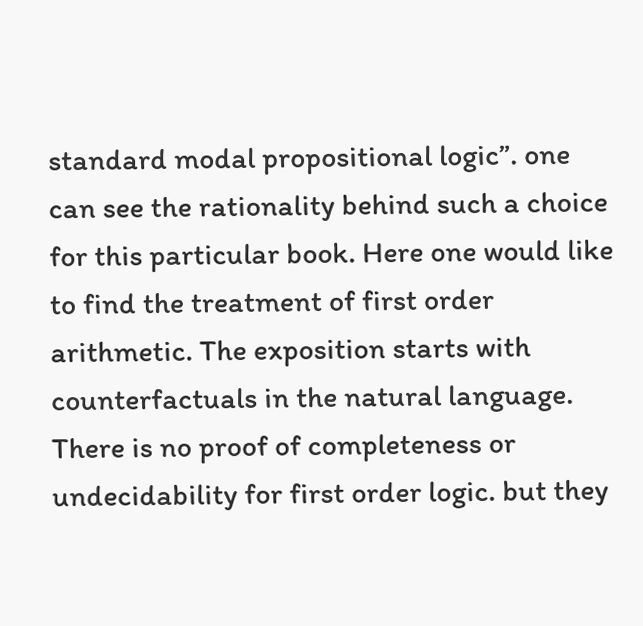standard modal propositional logic”. one can see the rationality behind such a choice for this particular book. Here one would like to find the treatment of first order arithmetic. The exposition starts with counterfactuals in the natural language. There is no proof of completeness or undecidability for first order logic. but they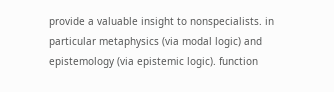provide a valuable insight to nonspecialists. in particular metaphysics (via modal logic) and epistemology (via epistemic logic). function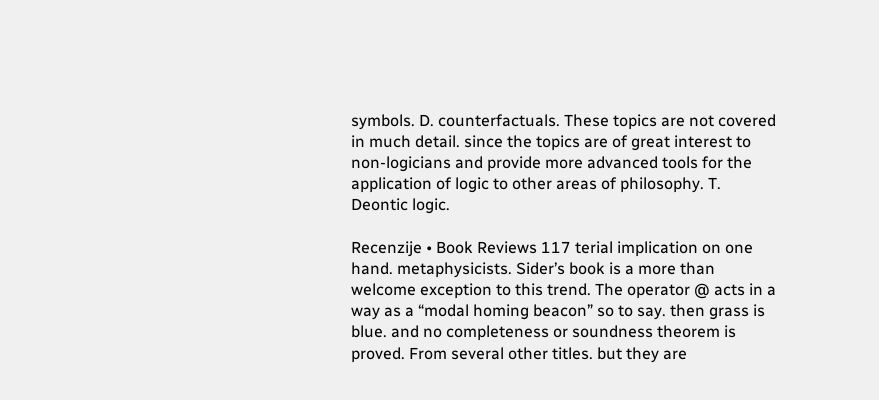symbols. D. counterfactuals. These topics are not covered in much detail. since the topics are of great interest to non-logicians and provide more advanced tools for the application of logic to other areas of philosophy. T. Deontic logic.

Recenzije • Book Reviews 117 terial implication on one hand. metaphysicists. Sider’s book is a more than welcome exception to this trend. The operator @ acts in a way as a “modal homing beacon” so to say. then grass is blue. and no completeness or soundness theorem is proved. From several other titles. but they are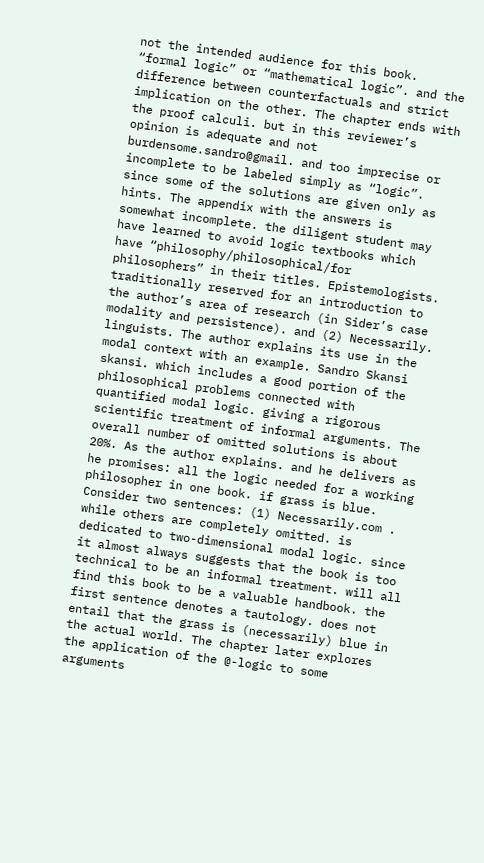not the intended audience for this book. “formal logic” or “mathematical logic”. and the difference between counterfactuals and strict implication on the other. The chapter ends with the proof calculi. but in this reviewer’s opinion is adequate and not burdensome.sandro@gmail. and too imprecise or incomplete to be labeled simply as “logic”. since some of the solutions are given only as hints. The appendix with the answers is somewhat incomplete. the diligent student may have learned to avoid logic textbooks which have “philosophy/philosophical/for philosophers” in their titles. Epistemologists. traditionally reserved for an introduction to the author’s area of research (in Sider’s case modality and persistence). and (2) Necessarily. linguists. The author explains its use in the modal context with an example. Sandro Skansi skansi. which includes a good portion of the philosophical problems connected with quantified modal logic. giving a rigorous scientific treatment of informal arguments. The overall number of omitted solutions is about 20%. As the author explains. and he delivers as he promises: all the logic needed for a working philosopher in one book. if grass is blue. Consider two sentences: (1) Necessarily.com . while others are completely omitted. is dedicated to two-dimensional modal logic. since it almost always suggests that the book is too technical to be an informal treatment. will all find this book to be a valuable handbook. the first sentence denotes a tautology. does not entail that the grass is (necessarily) blue in the actual world. The chapter later explores the application of the @-logic to some arguments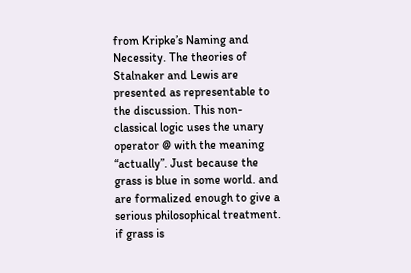from Kripke’s Naming and Necessity. The theories of Stalnaker and Lewis are presented as representable to the discussion. This non-classical logic uses the unary operator @ with the meaning “actually”. Just because the grass is blue in some world. and are formalized enough to give a serious philosophical treatment. if grass is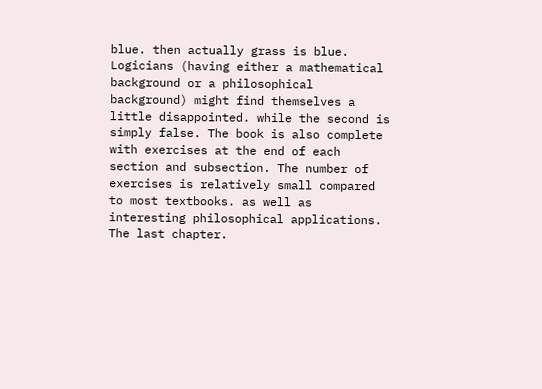blue. then actually grass is blue. Logicians (having either a mathematical background or a philosophical background) might find themselves a little disappointed. while the second is simply false. The book is also complete with exercises at the end of each section and subsection. The number of exercises is relatively small compared to most textbooks. as well as interesting philosophical applications. The last chapter.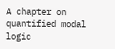A chapter on quantified modal logic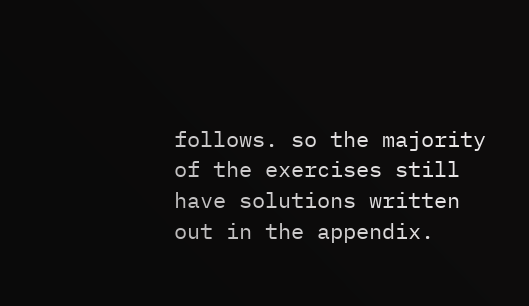follows. so the majority of the exercises still have solutions written out in the appendix.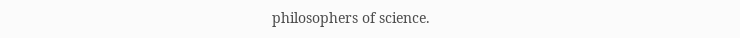philosophers of science.